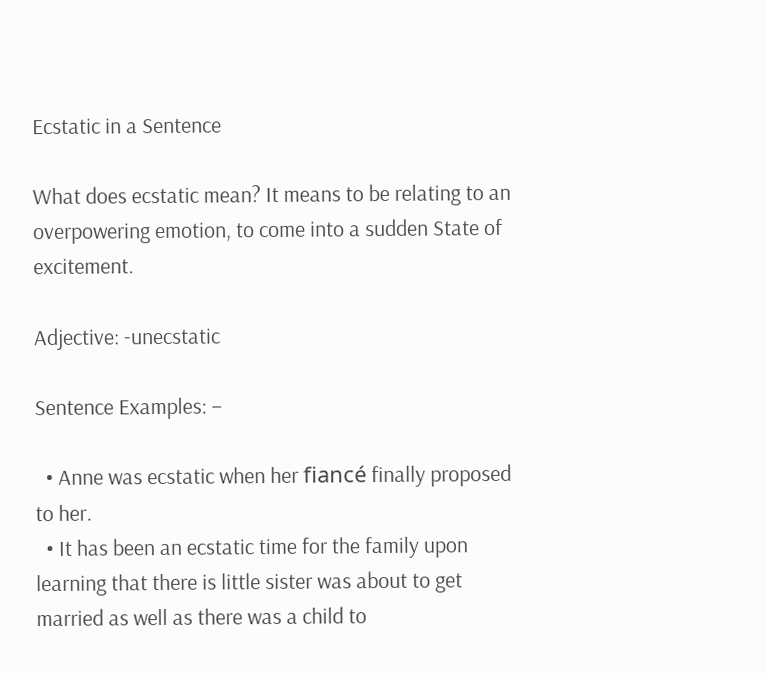Ecstatic in a Sentence

What does ecstatic mean? It means to be relating to an overpowering emotion, to come into a sudden State of excitement.

Adjective: -unecstatic

Sentence Examples: –

  • Anne was ecstatic when her fiancé finally proposed to her.
  • It has been an ecstatic time for the family upon learning that there is little sister was about to get married as well as there was a child to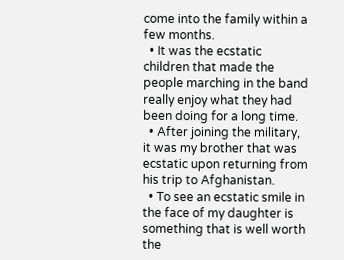come into the family within a few months.
  • It was the ecstatic children that made the people marching in the band really enjoy what they had been doing for a long time.
  • After joining the military, it was my brother that was ecstatic upon returning from his trip to Afghanistan.
  • To see an ecstatic smile in the face of my daughter is something that is well worth the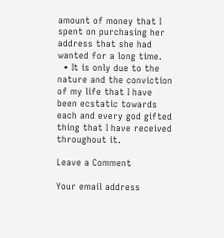amount of money that I spent on purchasing her address that she had wanted for a long time.
  • It is only due to the nature and the conviction of my life that I have been ecstatic towards each and every god gifted thing that I have received throughout it.

Leave a Comment

Your email address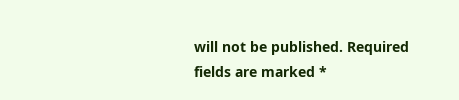will not be published. Required fields are marked *